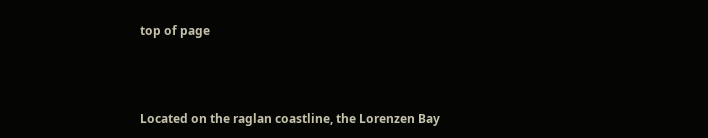top of page



Located on the raglan coastline, the Lorenzen Bay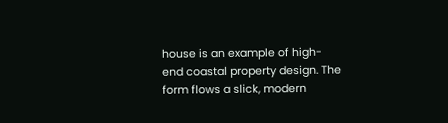house is an example of high-end coastal property design. The form flows a slick, modern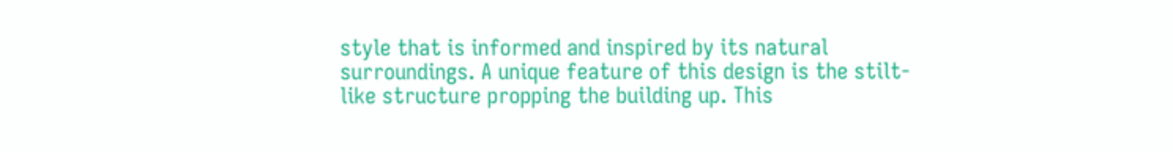style that is informed and inspired by its natural surroundings. A unique feature of this design is the stilt-like structure propping the building up. This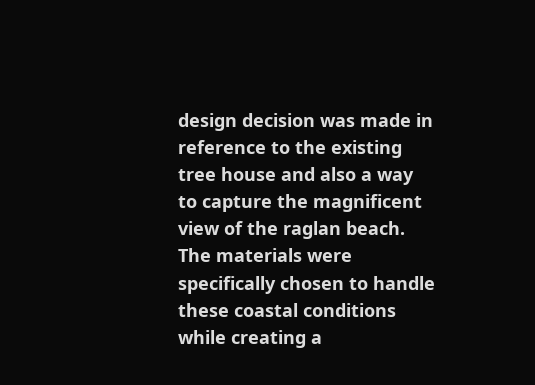design decision was made in reference to the existing tree house and also a way to capture the magnificent view of the raglan beach. The materials were specifically chosen to handle these coastal conditions while creating a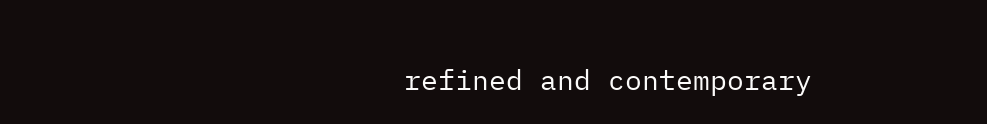refined and contemporary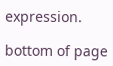expression.

bottom of page